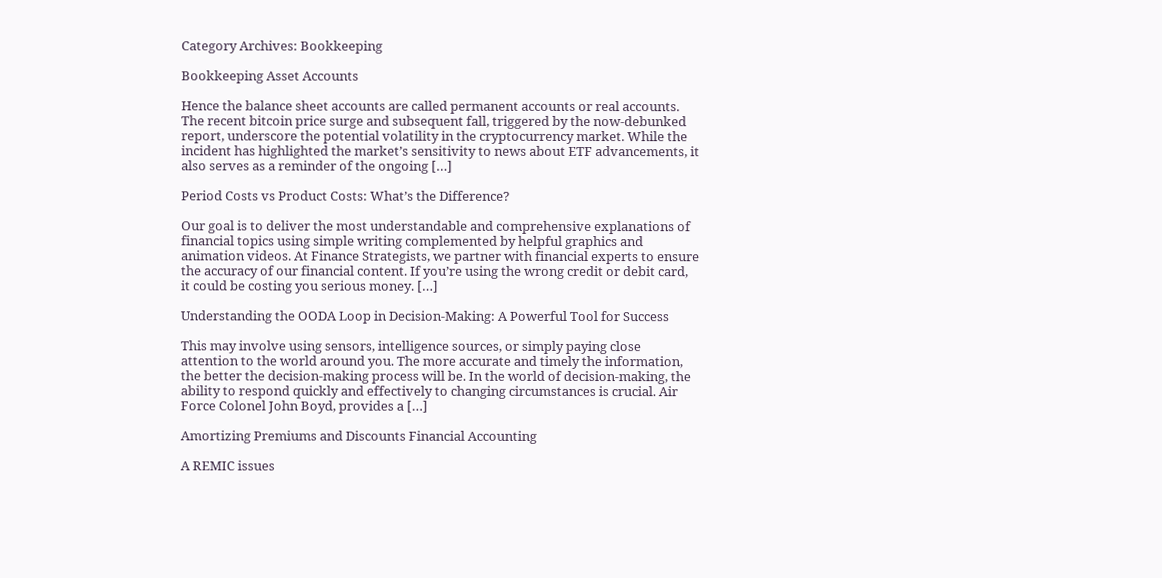Category Archives: Bookkeeping

Bookkeeping Asset Accounts

Hence the balance sheet accounts are called permanent accounts or real accounts. The recent bitcoin price surge and subsequent fall, triggered by the now-debunked report, underscore the potential volatility in the cryptocurrency market. While the incident has highlighted the market’s sensitivity to news about ETF advancements, it also serves as a reminder of the ongoing […]

Period Costs vs Product Costs: What’s the Difference?

Our goal is to deliver the most understandable and comprehensive explanations of financial topics using simple writing complemented by helpful graphics and animation videos. At Finance Strategists, we partner with financial experts to ensure the accuracy of our financial content. If you’re using the wrong credit or debit card, it could be costing you serious money. […]

Understanding the OODA Loop in Decision-Making: A Powerful Tool for Success

This may involve using sensors, intelligence sources, or simply paying close attention to the world around you. The more accurate and timely the information, the better the decision-making process will be. In the world of decision-making, the ability to respond quickly and effectively to changing circumstances is crucial. Air Force Colonel John Boyd, provides a […]

Amortizing Premiums and Discounts Financial Accounting

A REMIC issues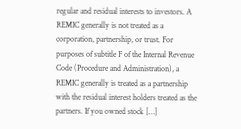regular and residual interests to investors. A REMIC generally is not treated as a corporation, partnership, or trust. For purposes of subtitle F of the Internal Revenue Code (Procedure and Administration), a REMIC generally is treated as a partnership with the residual interest holders treated as the partners. If you owned stock […]